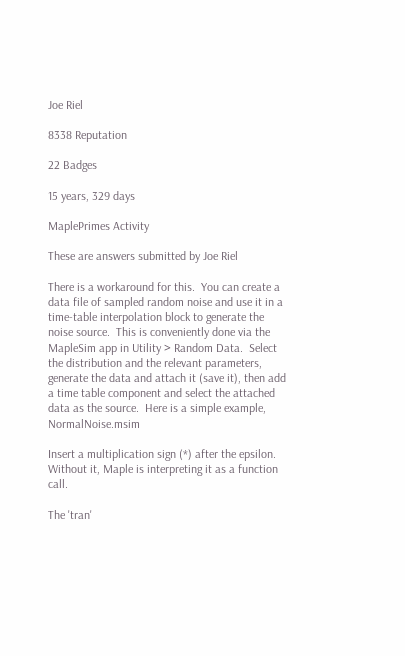Joe Riel

8338 Reputation

22 Badges

15 years, 329 days

MaplePrimes Activity

These are answers submitted by Joe Riel

There is a workaround for this.  You can create a data file of sampled random noise and use it in a time-table interpolation block to generate the noise source.  This is conveniently done via the MapleSim app in Utility > Random Data.  Select the distribution and the relevant parameters, generate the data and attach it (save it), then add a time table component and select the attached data as the source.  Here is a simple example, NormalNoise.msim

Insert a multiplication sign (*) after the epsilon. Without it, Maple is interpreting it as a function call.

The 'tran'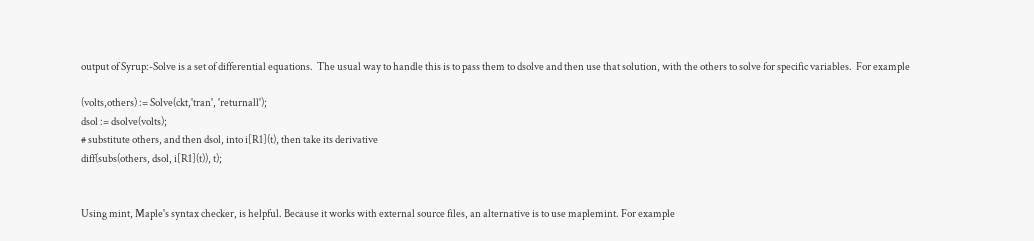output of Syrup:-Solve is a set of differential equations.  The usual way to handle this is to pass them to dsolve and then use that solution, with the others to solve for specific variables.  For example

(volts,others) := Solve(ckt,'tran', 'returnall');
dsol := dsolve(volts);
# substitute others, and then dsol, into i[R1](t), then take its derivative
diff(subs(others, dsol, i[R1](t)), t);


Using mint, Maple's syntax checker, is helpful. Because it works with external source files, an alternative is to use maplemint. For example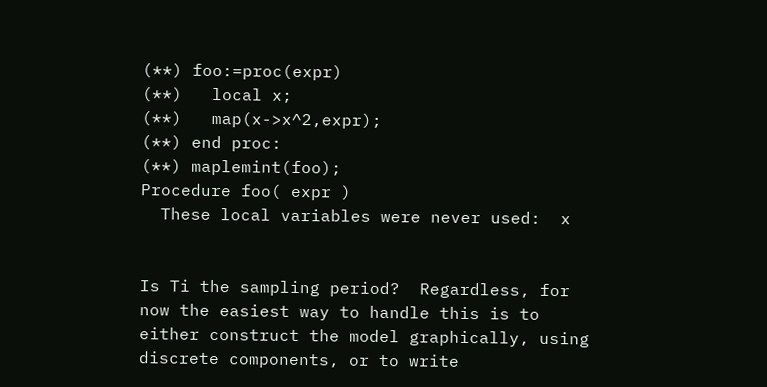(**) foo:=proc(expr)
(**)   local x;
(**)   map(x->x^2,expr);
(**) end proc:
(**) maplemint(foo);
Procedure foo( expr )
  These local variables were never used:  x


Is Ti the sampling period?  Regardless, for now the easiest way to handle this is to either construct the model graphically, using discrete components, or to write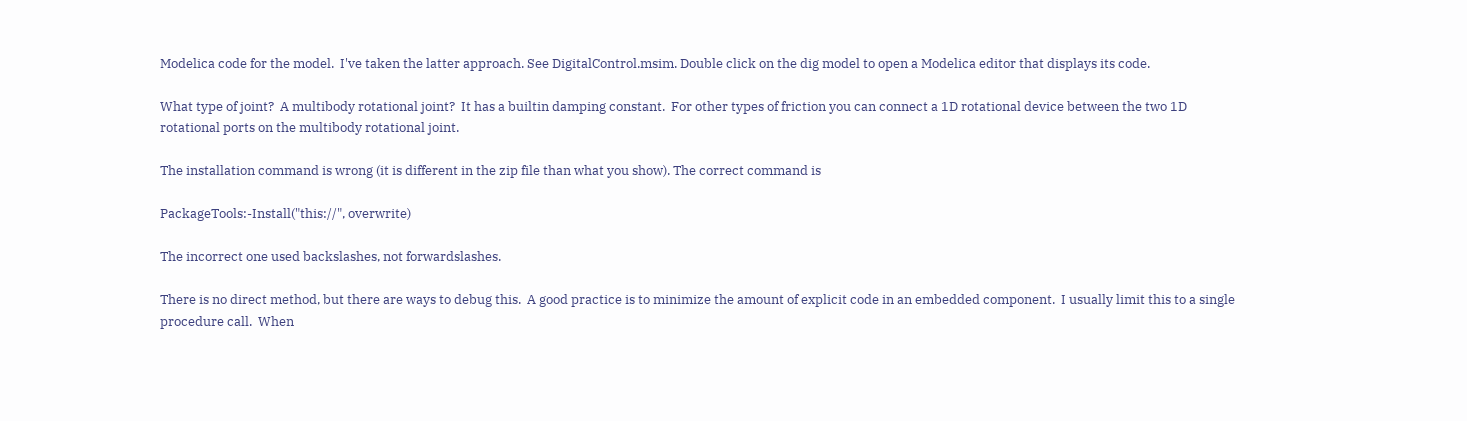Modelica code for the model.  I've taken the latter approach. See DigitalControl.msim. Double click on the dig model to open a Modelica editor that displays its code.

What type of joint?  A multibody rotational joint?  It has a builtin damping constant.  For other types of friction you can connect a 1D rotational device between the two 1D rotational ports on the multibody rotational joint.

The installation command is wrong (it is different in the zip file than what you show). The correct command is

PackageTools:-Install("this://", overwrite)

The incorrect one used backslashes, not forwardslashes.

There is no direct method, but there are ways to debug this.  A good practice is to minimize the amount of explicit code in an embedded component.  I usually limit this to a single procedure call.  When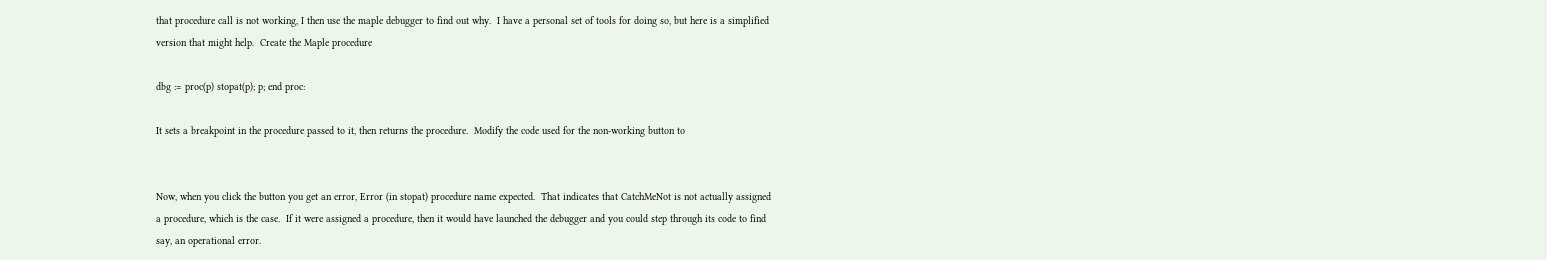that procedure call is not working, I then use the maple debugger to find out why.  I have a personal set of tools for doing so, but here is a simplified version that might help.  Create the Maple procedure

dbg := proc(p) stopat(p); p; end proc:

It sets a breakpoint in the procedure passed to it, then returns the procedure.  Modify the code used for the non-working button to


Now, when you click the button you get an error, Error (in stopat) procedure name expected.  That indicates that CatchMeNot is not actually assigned a procedure, which is the case.  If it were assigned a procedure, then it would have launched the debugger and you could step through its code to find say, an operational error.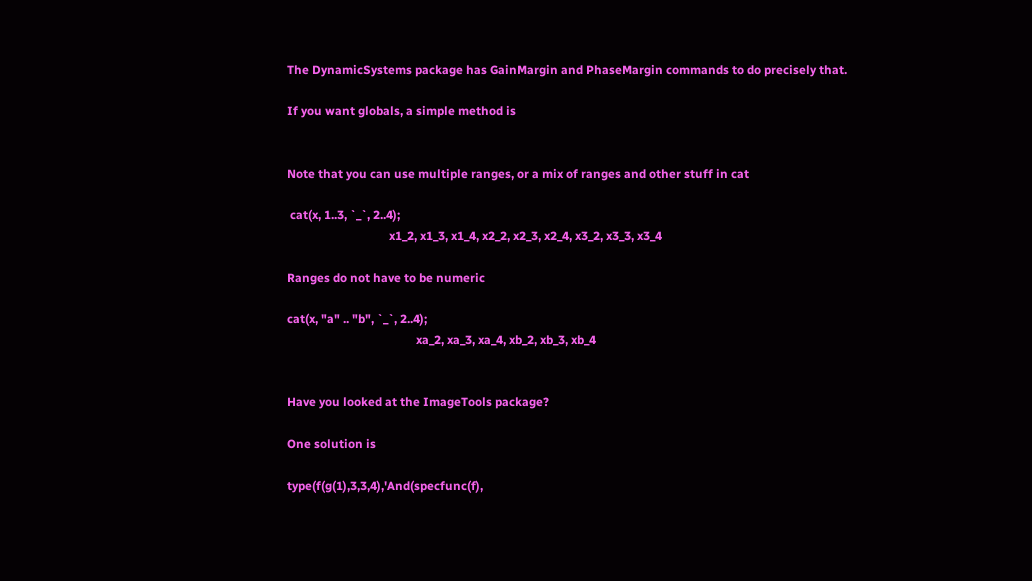The DynamicSystems package has GainMargin and PhaseMargin commands to do precisely that.

If you want globals, a simple method is


Note that you can use multiple ranges, or a mix of ranges and other stuff in cat

 cat(x, 1..3, `_`, 2..4);
                                  x1_2, x1_3, x1_4, x2_2, x2_3, x2_4, x3_2, x3_3, x3_4

Ranges do not have to be numeric

cat(x, "a" .. "b", `_`, 2..4);
                                           xa_2, xa_3, xa_4, xb_2, xb_3, xb_4


Have you looked at the ImageTools package?

One solution is

type(f(g(1),3,3,4),'And(specfunc(f),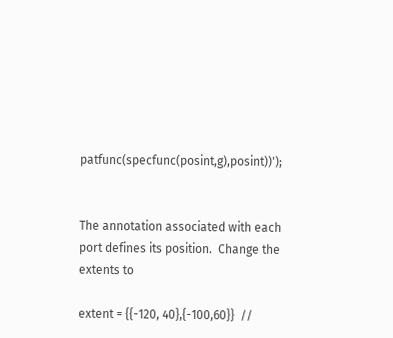patfunc(specfunc(posint,g),posint))');


The annotation associated with each port defines its position.  Change the extents to

extent = {{-120, 40},{-100,60}}  //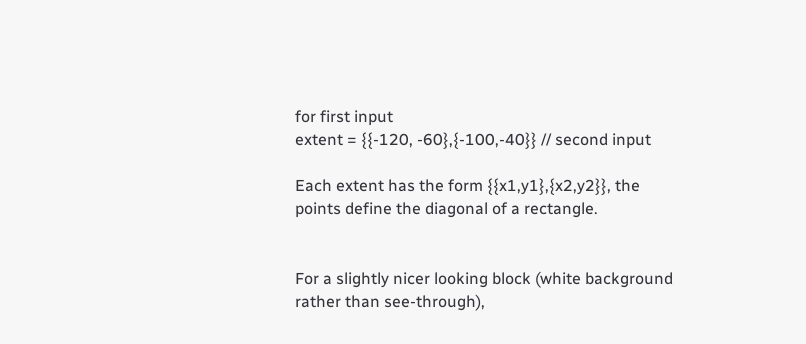for first input
extent = {{-120, -60},{-100,-40}} // second input

Each extent has the form {{x1,y1},{x2,y2}}, the points define the diagonal of a rectangle.


For a slightly nicer looking block (white background rather than see-through),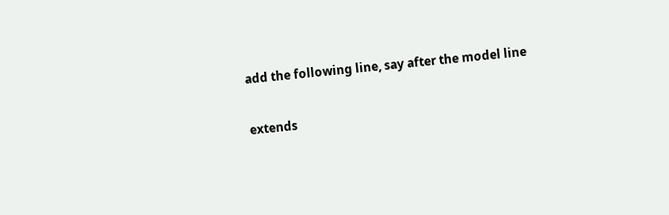add the following line, say after the model line

extends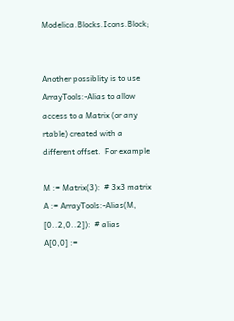Modelica.Blocks.Icons.Block;


Another possiblity is to use ArrayTools:-Alias to allow access to a Matrix (or any rtable) created with a different offset.  For example

M := Matrix(3):  # 3x3 matrix
A := ArrayTools:-Alias(M, [0..2,0..2]):  # alias
A[0,0] :=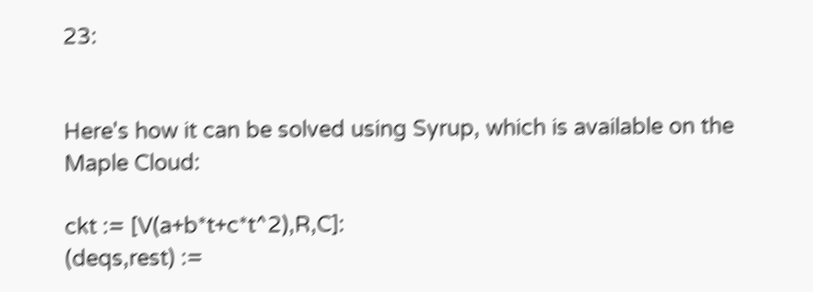23:


Here's how it can be solved using Syrup, which is available on the Maple Cloud:

ckt := [V(a+b*t+c*t^2),R,C]:
(deqs,rest) :=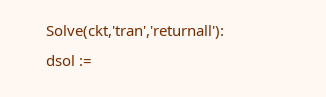Solve(ckt,'tran','returnall'):
dsol :=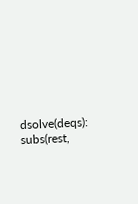dsolve(deqs):
subs(rest,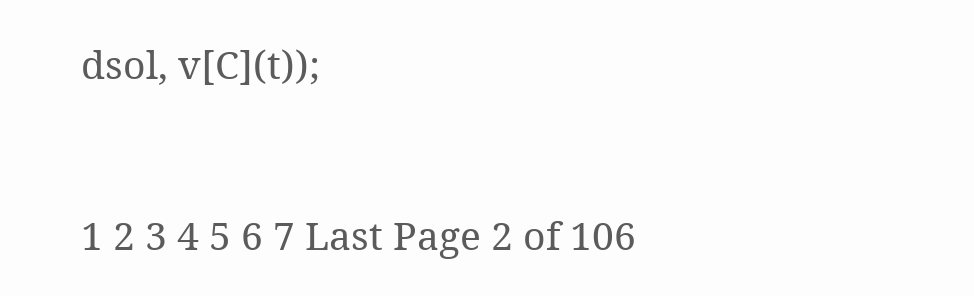dsol, v[C](t));



1 2 3 4 5 6 7 Last Page 2 of 106